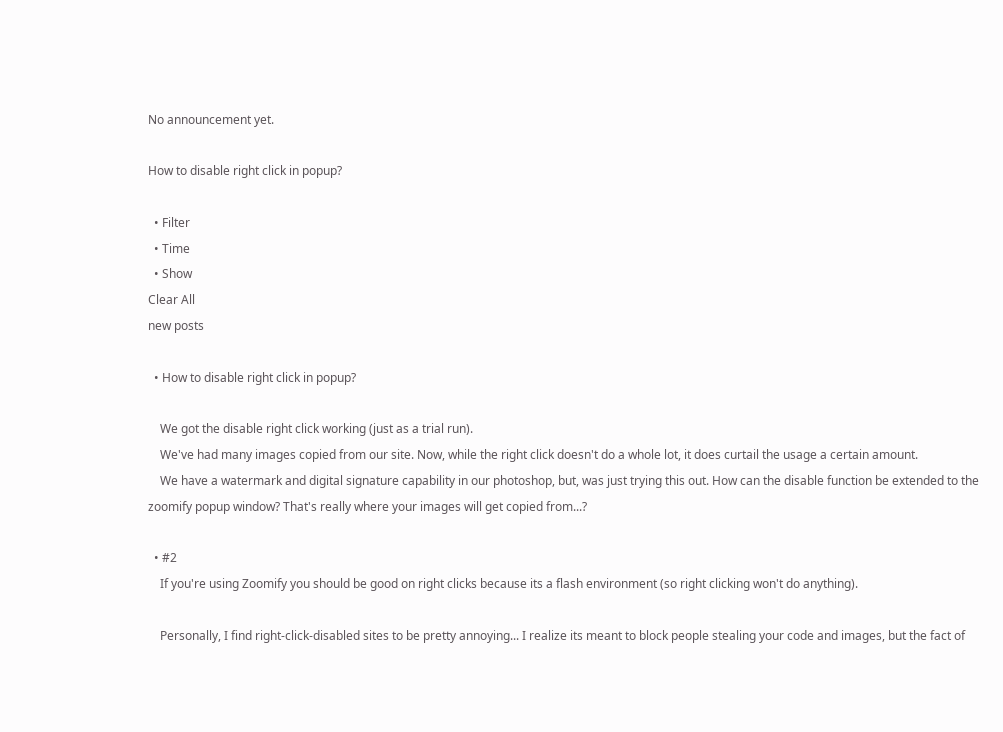No announcement yet.

How to disable right click in popup?

  • Filter
  • Time
  • Show
Clear All
new posts

  • How to disable right click in popup?

    We got the disable right click working (just as a trial run).
    We've had many images copied from our site. Now, while the right click doesn't do a whole lot, it does curtail the usage a certain amount.
    We have a watermark and digital signature capability in our photoshop, but, was just trying this out. How can the disable function be extended to the zoomify popup window? That's really where your images will get copied from...?

  • #2
    If you're using Zoomify you should be good on right clicks because its a flash environment (so right clicking won't do anything).

    Personally, I find right-click-disabled sites to be pretty annoying... I realize its meant to block people stealing your code and images, but the fact of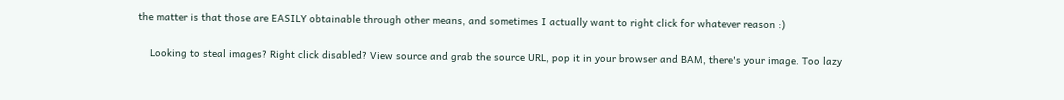the matter is that those are EASILY obtainable through other means, and sometimes I actually want to right click for whatever reason :)

    Looking to steal images? Right click disabled? View source and grab the source URL, pop it in your browser and BAM, there's your image. Too lazy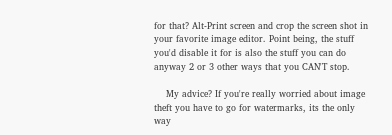for that? Alt-Print screen and crop the screen shot in your favorite image editor. Point being, the stuff you'd disable it for is also the stuff you can do anyway 2 or 3 other ways that you CAN'T stop.

    My advice? If you're really worried about image theft you have to go for watermarks, its the only way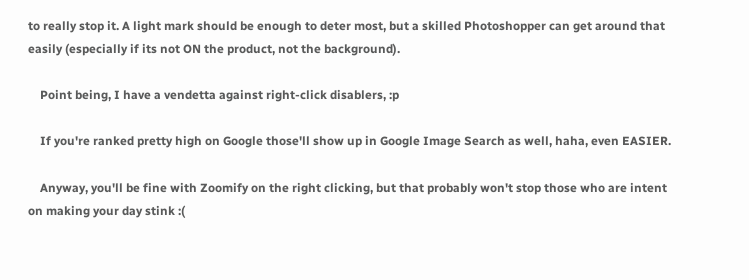to really stop it. A light mark should be enough to deter most, but a skilled Photoshopper can get around that easily (especially if its not ON the product, not the background).

    Point being, I have a vendetta against right-click disablers, :p

    If you're ranked pretty high on Google those'll show up in Google Image Search as well, haha, even EASIER.

    Anyway, you'll be fine with Zoomify on the right clicking, but that probably won't stop those who are intent on making your day stink :(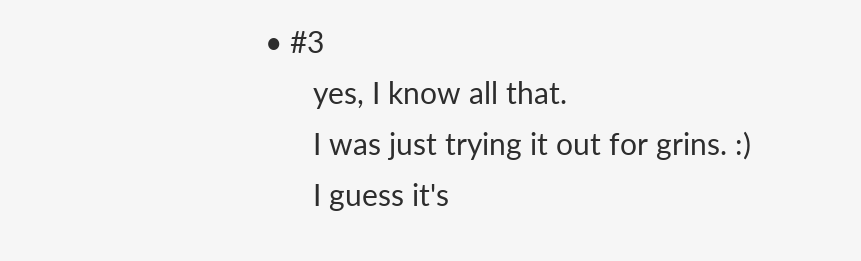• #3
      yes, I know all that.
      I was just trying it out for grins. :)
      I guess it's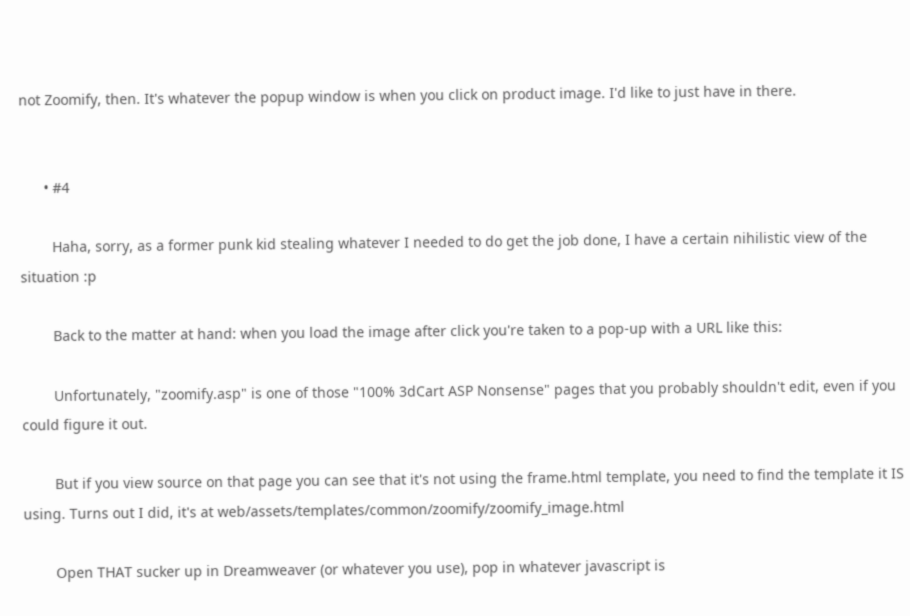not Zoomify, then. It's whatever the popup window is when you click on product image. I'd like to just have in there.


      • #4

        Haha, sorry, as a former punk kid stealing whatever I needed to do get the job done, I have a certain nihilistic view of the situation :p

        Back to the matter at hand: when you load the image after click you're taken to a pop-up with a URL like this:

        Unfortunately, "zoomify.asp" is one of those "100% 3dCart ASP Nonsense" pages that you probably shouldn't edit, even if you could figure it out.

        But if you view source on that page you can see that it's not using the frame.html template, you need to find the template it IS using. Turns out I did, it's at web/assets/templates/common/zoomify/zoomify_image.html

        Open THAT sucker up in Dreamweaver (or whatever you use), pop in whatever javascript is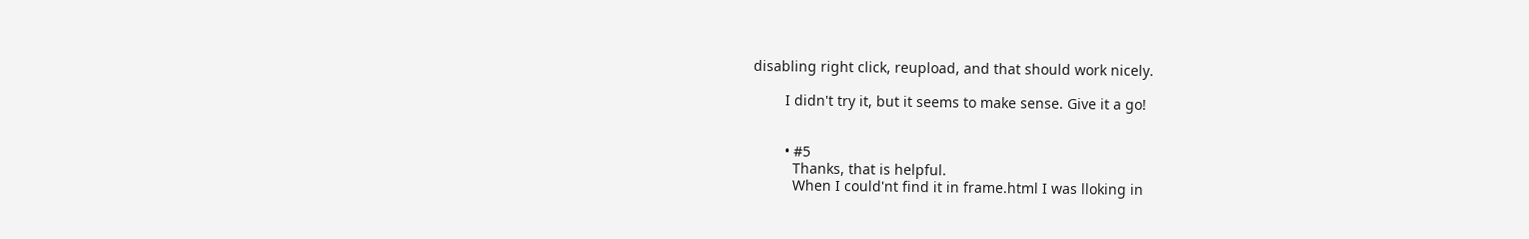disabling right click, reupload, and that should work nicely.

        I didn't try it, but it seems to make sense. Give it a go!


        • #5
          Thanks, that is helpful.
          When I could'nt find it in frame.html I was lloking in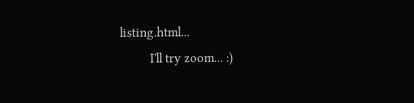listing.html...
          I'll try zoom... :)